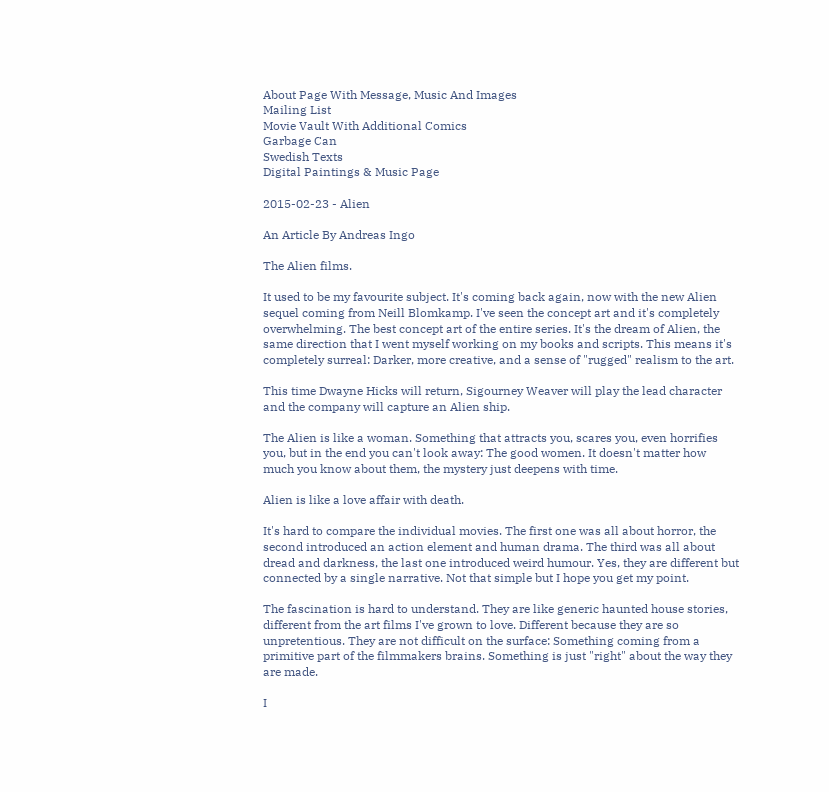About Page With Message, Music And Images
Mailing List
Movie Vault With Additional Comics
Garbage Can
Swedish Texts
Digital Paintings & Music Page

2015-02-23 - Alien

An Article By Andreas Ingo

The Alien films.

It used to be my favourite subject. It's coming back again, now with the new Alien sequel coming from Neill Blomkamp. I've seen the concept art and it's completely overwhelming. The best concept art of the entire series. It's the dream of Alien, the same direction that I went myself working on my books and scripts. This means it's completely surreal: Darker, more creative, and a sense of "rugged" realism to the art.

This time Dwayne Hicks will return, Sigourney Weaver will play the lead character and the company will capture an Alien ship.

The Alien is like a woman. Something that attracts you, scares you, even horrifies you, but in the end you can't look away: The good women. It doesn't matter how much you know about them, the mystery just deepens with time.

Alien is like a love affair with death.

It's hard to compare the individual movies. The first one was all about horror, the second introduced an action element and human drama. The third was all about dread and darkness, the last one introduced weird humour. Yes, they are different but connected by a single narrative. Not that simple but I hope you get my point.

The fascination is hard to understand. They are like generic haunted house stories, different from the art films I've grown to love. Different because they are so unpretentious. They are not difficult on the surface: Something coming from a primitive part of the filmmakers brains. Something is just "right" about the way they are made.

I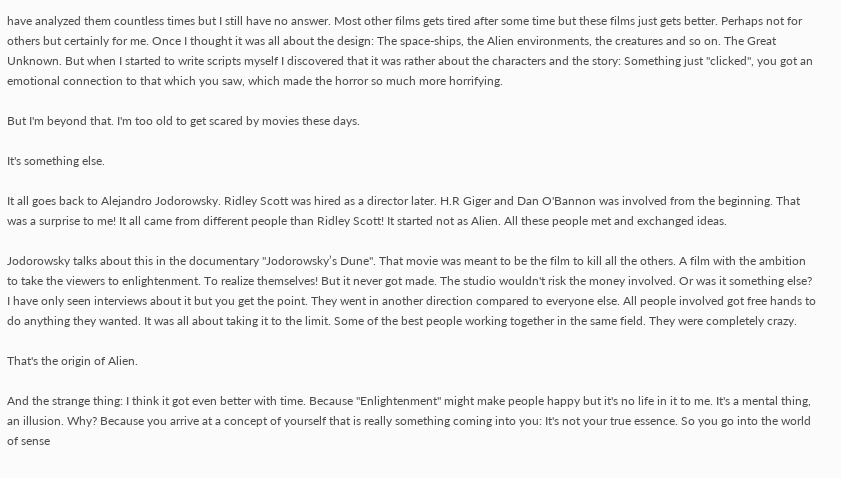have analyzed them countless times but I still have no answer. Most other films gets tired after some time but these films just gets better. Perhaps not for others but certainly for me. Once I thought it was all about the design: The space-ships, the Alien environments, the creatures and so on. The Great Unknown. But when I started to write scripts myself I discovered that it was rather about the characters and the story: Something just "clicked", you got an emotional connection to that which you saw, which made the horror so much more horrifying.

But I'm beyond that. I'm too old to get scared by movies these days.

It's something else.

It all goes back to Alejandro Jodorowsky. Ridley Scott was hired as a director later. H.R Giger and Dan O'Bannon was involved from the beginning. That was a surprise to me! It all came from different people than Ridley Scott! It started not as Alien. All these people met and exchanged ideas.

Jodorowsky talks about this in the documentary "Jodorowsky’s Dune". That movie was meant to be the film to kill all the others. A film with the ambition to take the viewers to enlightenment. To realize themselves! But it never got made. The studio wouldn't risk the money involved. Or was it something else? I have only seen interviews about it but you get the point. They went in another direction compared to everyone else. All people involved got free hands to do anything they wanted. It was all about taking it to the limit. Some of the best people working together in the same field. They were completely crazy.

That's the origin of Alien.

And the strange thing: I think it got even better with time. Because "Enlightenment" might make people happy but it's no life in it to me. It's a mental thing, an illusion. Why? Because you arrive at a concept of yourself that is really something coming into you: It's not your true essence. So you go into the world of sense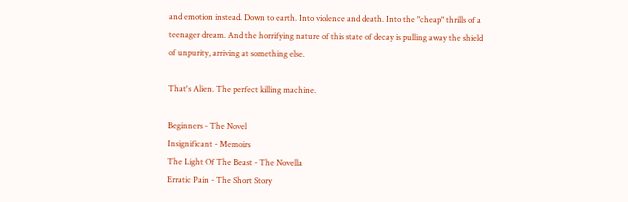and emotion instead. Down to earth. Into violence and death. Into the "cheap" thrills of a teenager dream. And the horrifying nature of this state of decay is pulling away the shield of unpurity, arriving at something else.

That's Alien. The perfect killing machine.

Beginners - The Novel
Insignificant - Memoirs
The Light Of The Beast - The Novella
Erratic Pain - The Short Story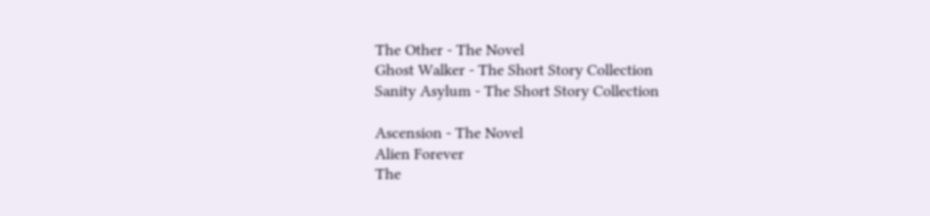The Other - The Novel
Ghost Walker - The Short Story Collection
Sanity Asylum - The Short Story Collection

Ascension - The Novel
Alien Forever
The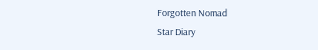Forgotten Nomad
Star Diary